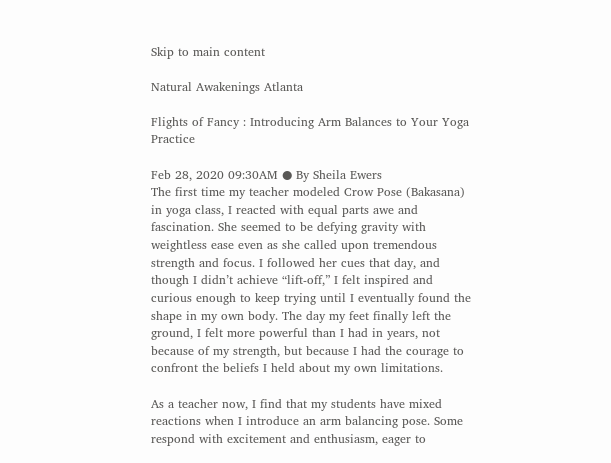Skip to main content

Natural Awakenings Atlanta

Flights of Fancy : Introducing Arm Balances to Your Yoga Practice

Feb 28, 2020 09:30AM ● By Sheila Ewers
The first time my teacher modeled Crow Pose (Bakasana) in yoga class, I reacted with equal parts awe and fascination. She seemed to be defying gravity with weightless ease even as she called upon tremendous strength and focus. I followed her cues that day, and though I didn’t achieve “lift-off,” I felt inspired and curious enough to keep trying until I eventually found the shape in my own body. The day my feet finally left the ground, I felt more powerful than I had in years, not because of my strength, but because I had the courage to confront the beliefs I held about my own limitations.

As a teacher now, I find that my students have mixed reactions when I introduce an arm balancing pose. Some respond with excitement and enthusiasm, eager to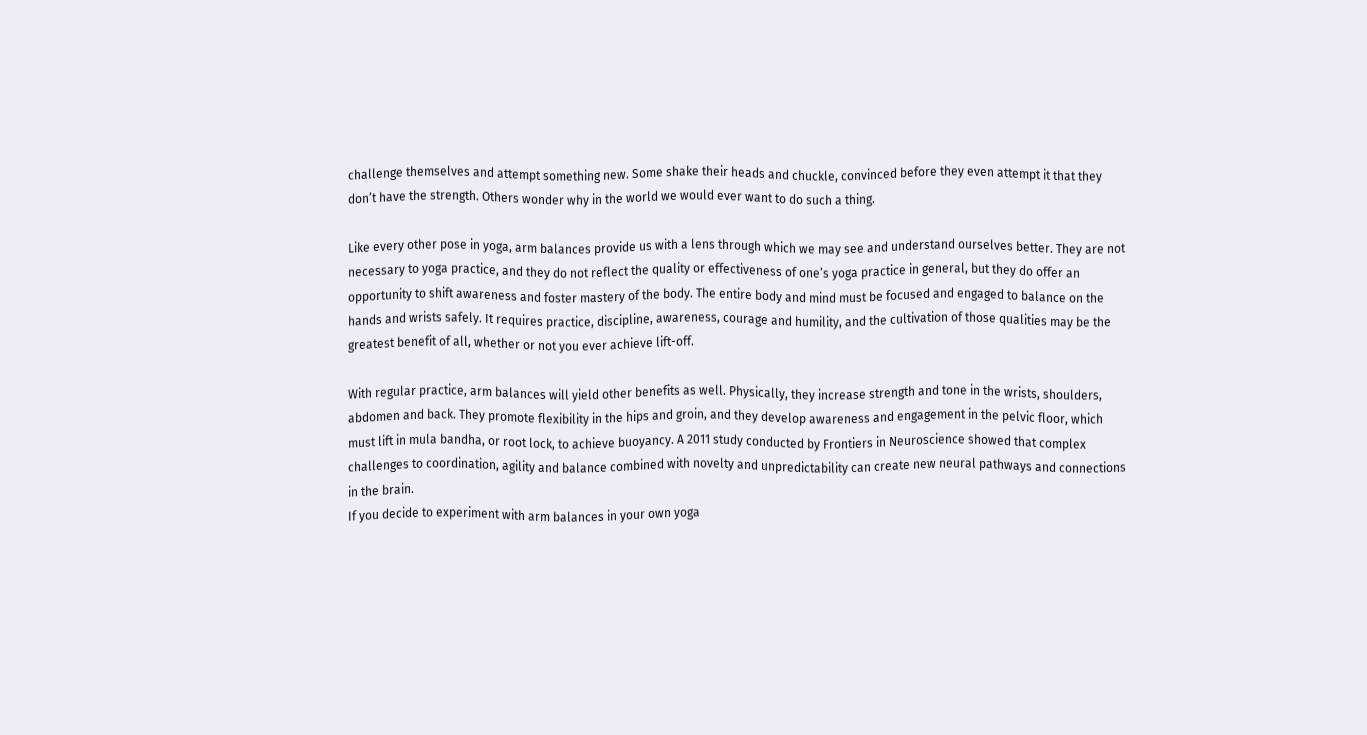challenge themselves and attempt something new. Some shake their heads and chuckle, convinced before they even attempt it that they don’t have the strength. Others wonder why in the world we would ever want to do such a thing.

Like every other pose in yoga, arm balances provide us with a lens through which we may see and understand ourselves better. They are not necessary to yoga practice, and they do not reflect the quality or effectiveness of one’s yoga practice in general, but they do offer an opportunity to shift awareness and foster mastery of the body. The entire body and mind must be focused and engaged to balance on the hands and wrists safely. It requires practice, discipline, awareness, courage and humility, and the cultivation of those qualities may be the greatest benefit of all, whether or not you ever achieve lift-off.

With regular practice, arm balances will yield other benefits as well. Physically, they increase strength and tone in the wrists, shoulders, abdomen and back. They promote flexibility in the hips and groin, and they develop awareness and engagement in the pelvic floor, which must lift in mula bandha, or root lock, to achieve buoyancy. A 2011 study conducted by Frontiers in Neuroscience showed that complex challenges to coordination, agility and balance combined with novelty and unpredictability can create new neural pathways and connections in the brain.
If you decide to experiment with arm balances in your own yoga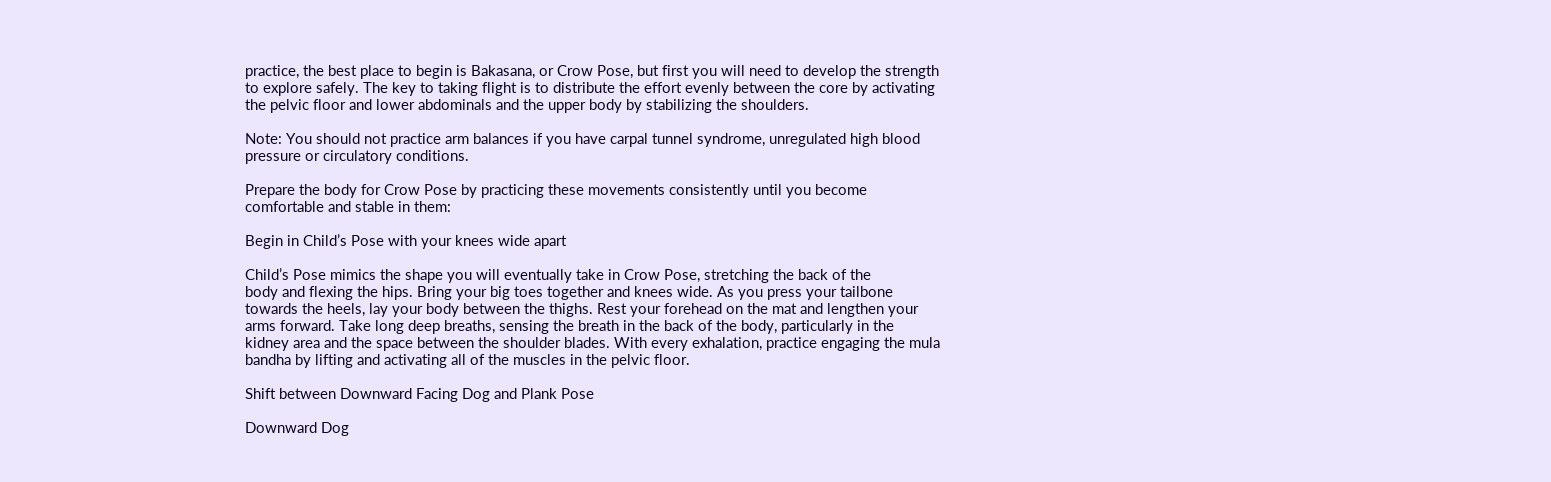practice, the best place to begin is Bakasana, or Crow Pose, but first you will need to develop the strength to explore safely. The key to taking flight is to distribute the effort evenly between the core by activating the pelvic floor and lower abdominals and the upper body by stabilizing the shoulders.

Note: You should not practice arm balances if you have carpal tunnel syndrome, unregulated high blood pressure or circulatory conditions.

Prepare the body for Crow Pose by practicing these movements consistently until you become comfortable and stable in them:

Begin in Child’s Pose with your knees wide apart

Child’s Pose mimics the shape you will eventually take in Crow Pose, stretching the back of the
body and flexing the hips. Bring your big toes together and knees wide. As you press your tailbone towards the heels, lay your body between the thighs. Rest your forehead on the mat and lengthen your arms forward. Take long deep breaths, sensing the breath in the back of the body, particularly in the kidney area and the space between the shoulder blades. With every exhalation, practice engaging the mula bandha by lifting and activating all of the muscles in the pelvic floor.

Shift between Downward Facing Dog and Plank Pose

Downward Dog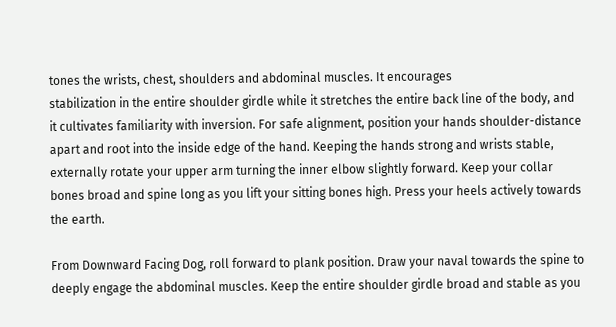tones the wrists, chest, shoulders and abdominal muscles. It encourages
stabilization in the entire shoulder girdle while it stretches the entire back line of the body, and it cultivates familiarity with inversion. For safe alignment, position your hands shoulder-distance apart and root into the inside edge of the hand. Keeping the hands strong and wrists stable, externally rotate your upper arm turning the inner elbow slightly forward. Keep your collar bones broad and spine long as you lift your sitting bones high. Press your heels actively towards the earth.

From Downward Facing Dog, roll forward to plank position. Draw your naval towards the spine to deeply engage the abdominal muscles. Keep the entire shoulder girdle broad and stable as you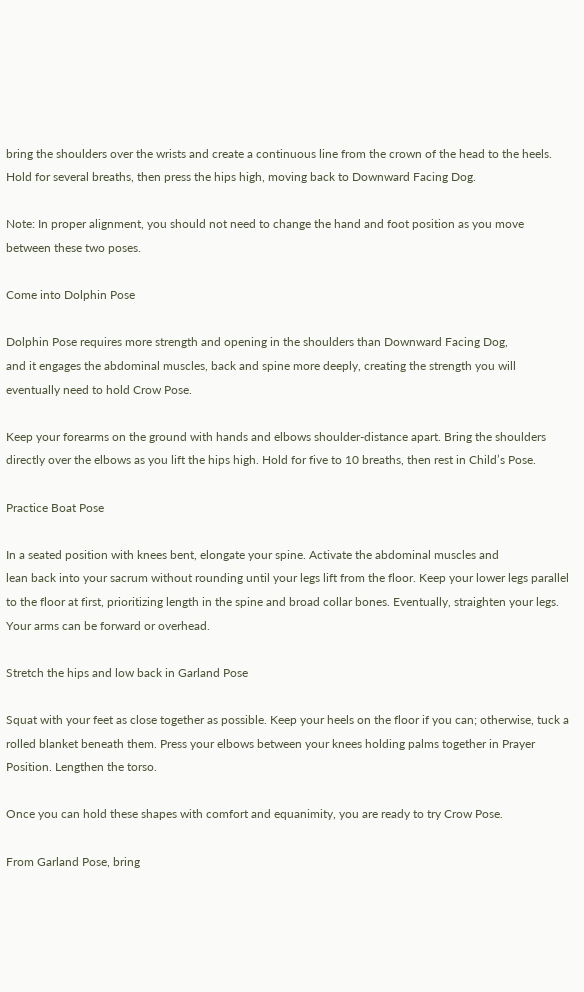bring the shoulders over the wrists and create a continuous line from the crown of the head to the heels. Hold for several breaths, then press the hips high, moving back to Downward Facing Dog.

Note: In proper alignment, you should not need to change the hand and foot position as you move between these two poses.

Come into Dolphin Pose

Dolphin Pose requires more strength and opening in the shoulders than Downward Facing Dog,
and it engages the abdominal muscles, back and spine more deeply, creating the strength you will eventually need to hold Crow Pose.

Keep your forearms on the ground with hands and elbows shoulder-distance apart. Bring the shoulders directly over the elbows as you lift the hips high. Hold for five to 10 breaths, then rest in Child’s Pose.

Practice Boat Pose

In a seated position with knees bent, elongate your spine. Activate the abdominal muscles and
lean back into your sacrum without rounding until your legs lift from the floor. Keep your lower legs parallel to the floor at first, prioritizing length in the spine and broad collar bones. Eventually, straighten your legs. Your arms can be forward or overhead.

Stretch the hips and low back in Garland Pose

Squat with your feet as close together as possible. Keep your heels on the floor if you can; otherwise, tuck a rolled blanket beneath them. Press your elbows between your knees holding palms together in Prayer Position. Lengthen the torso.

Once you can hold these shapes with comfort and equanimity, you are ready to try Crow Pose.

From Garland Pose, bring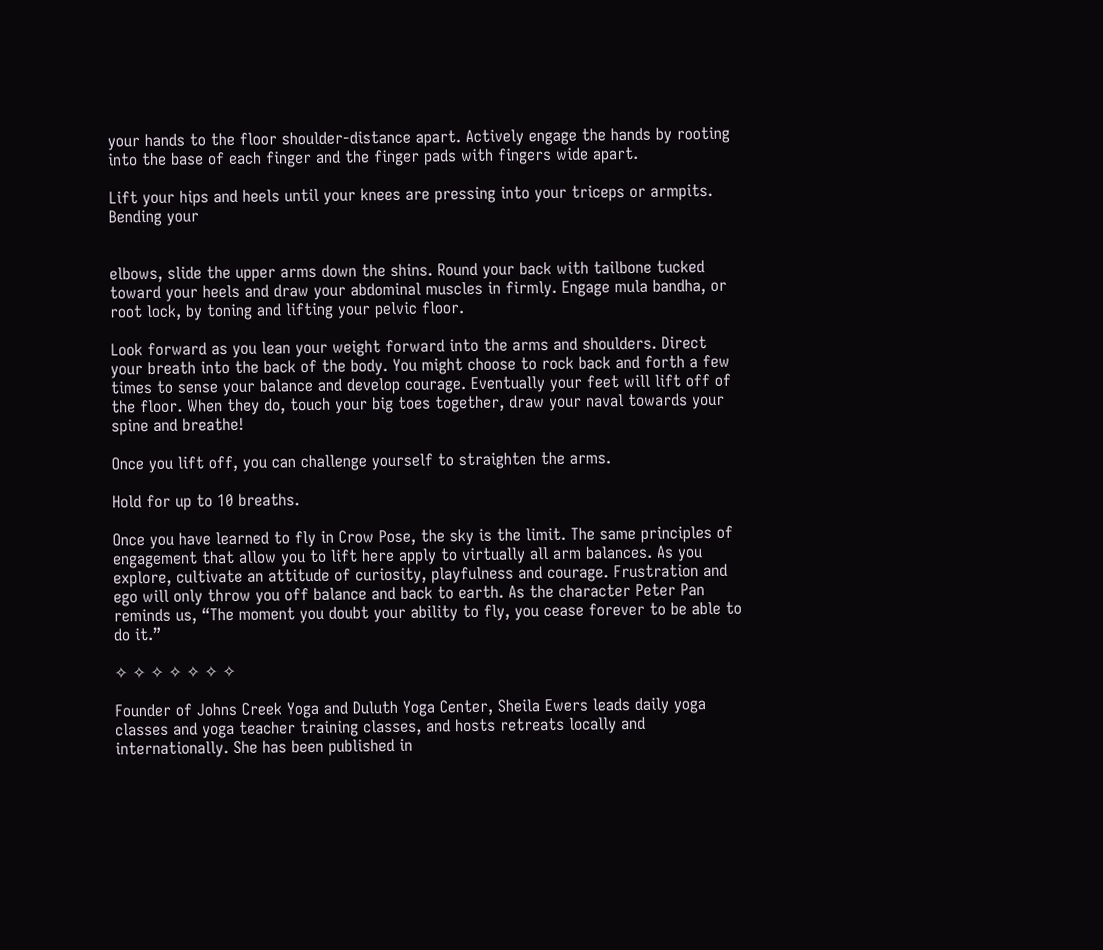your hands to the floor shoulder-distance apart. Actively engage the hands by rooting into the base of each finger and the finger pads with fingers wide apart.

Lift your hips and heels until your knees are pressing into your triceps or armpits. Bending your


elbows, slide the upper arms down the shins. Round your back with tailbone tucked toward your heels and draw your abdominal muscles in firmly. Engage mula bandha, or root lock, by toning and lifting your pelvic floor.

Look forward as you lean your weight forward into the arms and shoulders. Direct your breath into the back of the body. You might choose to rock back and forth a few times to sense your balance and develop courage. Eventually your feet will lift off of the floor. When they do, touch your big toes together, draw your naval towards your spine and breathe!

Once you lift off, you can challenge yourself to straighten the arms.

Hold for up to 10 breaths.

Once you have learned to fly in Crow Pose, the sky is the limit. The same principles of engagement that allow you to lift here apply to virtually all arm balances. As you explore, cultivate an attitude of curiosity, playfulness and courage. Frustration and ego will only throw you off balance and back to earth. As the character Peter Pan reminds us, “The moment you doubt your ability to fly, you cease forever to be able to do it.”

✧ ✧ ✧ ✧ ✧ ✧ ✧

Founder of Johns Creek Yoga and Duluth Yoga Center, Sheila Ewers leads daily yoga classes and yoga teacher training classes, and hosts retreats locally and internationally. She has been published in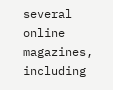several online magazines, including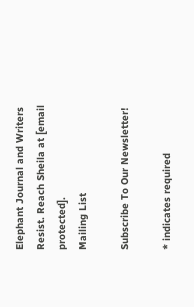Elephant Journal and Writers Resist. Reach Sheila at [email protected].
Mailing List

Subscribe To Our Newsletter!

* indicates required